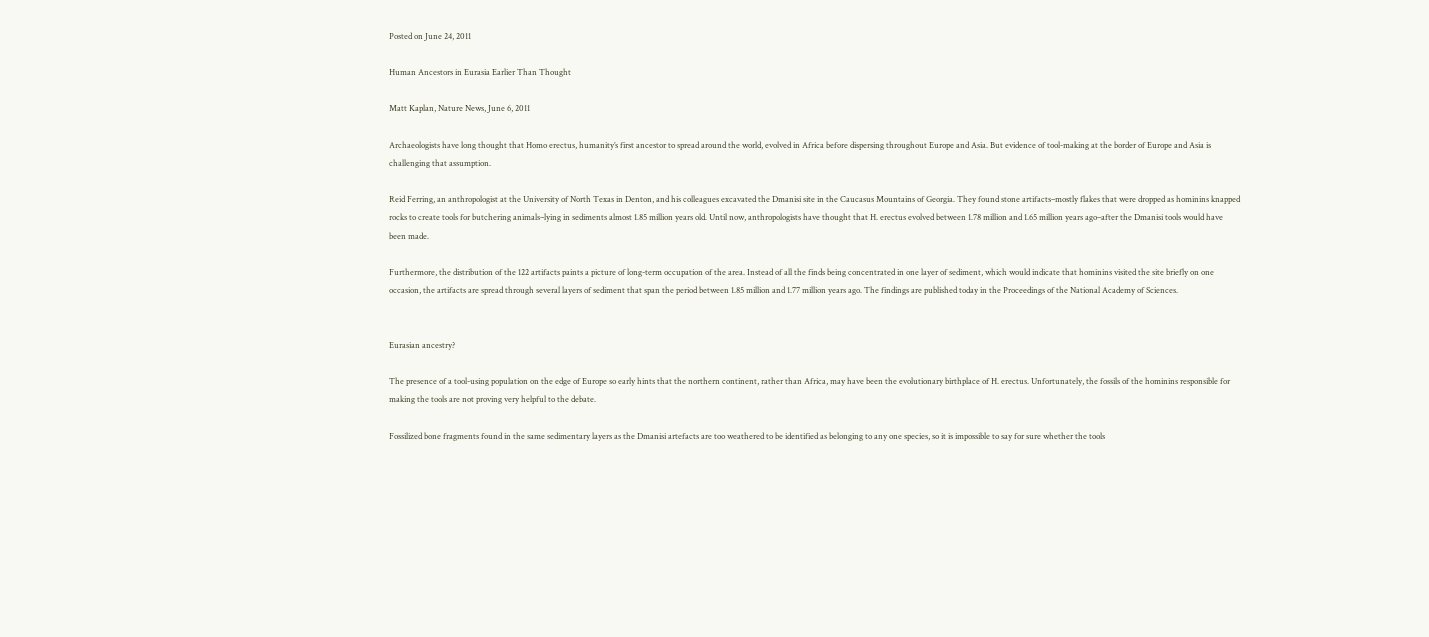Posted on June 24, 2011

Human Ancestors in Eurasia Earlier Than Thought

Matt Kaplan, Nature News, June 6, 2011

Archaeologists have long thought that Homo erectus, humanity’s first ancestor to spread around the world, evolved in Africa before dispersing throughout Europe and Asia. But evidence of tool-making at the border of Europe and Asia is challenging that assumption.

Reid Ferring, an anthropologist at the University of North Texas in Denton, and his colleagues excavated the Dmanisi site in the Caucasus Mountains of Georgia. They found stone artifacts–mostly flakes that were dropped as hominins knapped rocks to create tools for butchering animals–lying in sediments almost 1.85 million years old. Until now, anthropologists have thought that H. erectus evolved between 1.78 million and 1.65 million years ago–after the Dmanisi tools would have been made.

Furthermore, the distribution of the 122 artifacts paints a picture of long-term occupation of the area. Instead of all the finds being concentrated in one layer of sediment, which would indicate that hominins visited the site briefly on one occasion, the artifacts are spread through several layers of sediment that span the period between 1.85 million and 1.77 million years ago. The findings are published today in the Proceedings of the National Academy of Sciences.


Eurasian ancestry?

The presence of a tool-using population on the edge of Europe so early hints that the northern continent, rather than Africa, may have been the evolutionary birthplace of H. erectus. Unfortunately, the fossils of the hominins responsible for making the tools are not proving very helpful to the debate.

Fossilized bone fragments found in the same sedimentary layers as the Dmanisi artefacts are too weathered to be identified as belonging to any one species, so it is impossible to say for sure whether the tools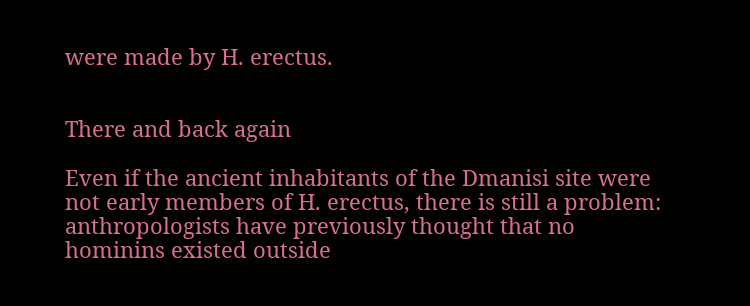were made by H. erectus.


There and back again

Even if the ancient inhabitants of the Dmanisi site were not early members of H. erectus, there is still a problem: anthropologists have previously thought that no hominins existed outside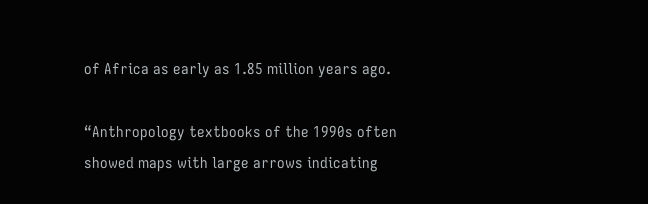of Africa as early as 1.85 million years ago.

“Anthropology textbooks of the 1990s often showed maps with large arrows indicating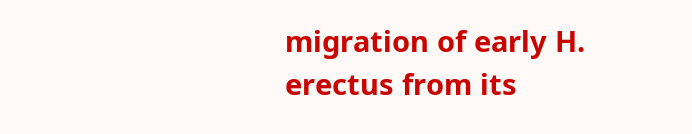migration of early H. erectus from its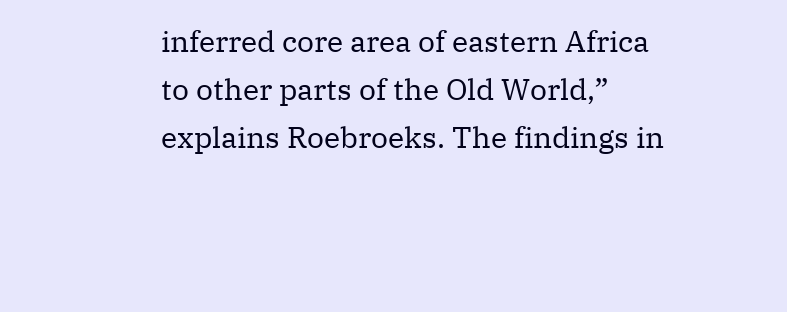inferred core area of eastern Africa to other parts of the Old World,” explains Roebroeks. The findings in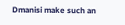Dmanisi make such an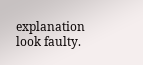explanation look faulty.